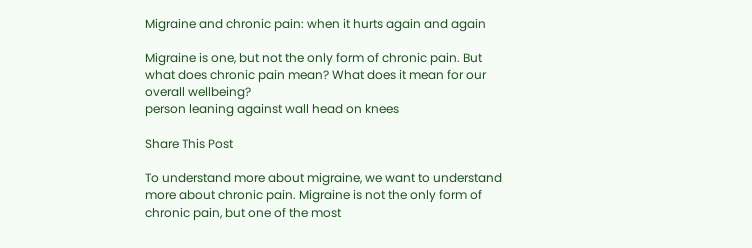Migraine and chronic pain: when it hurts again and again

Migraine is one, but not the only form of chronic pain. But what does chronic pain mean? What does it mean for our overall wellbeing?
person leaning against wall head on knees

Share This Post

To understand more about migraine, we want to understand more about chronic pain. Migraine is not the only form of chronic pain, but one of the most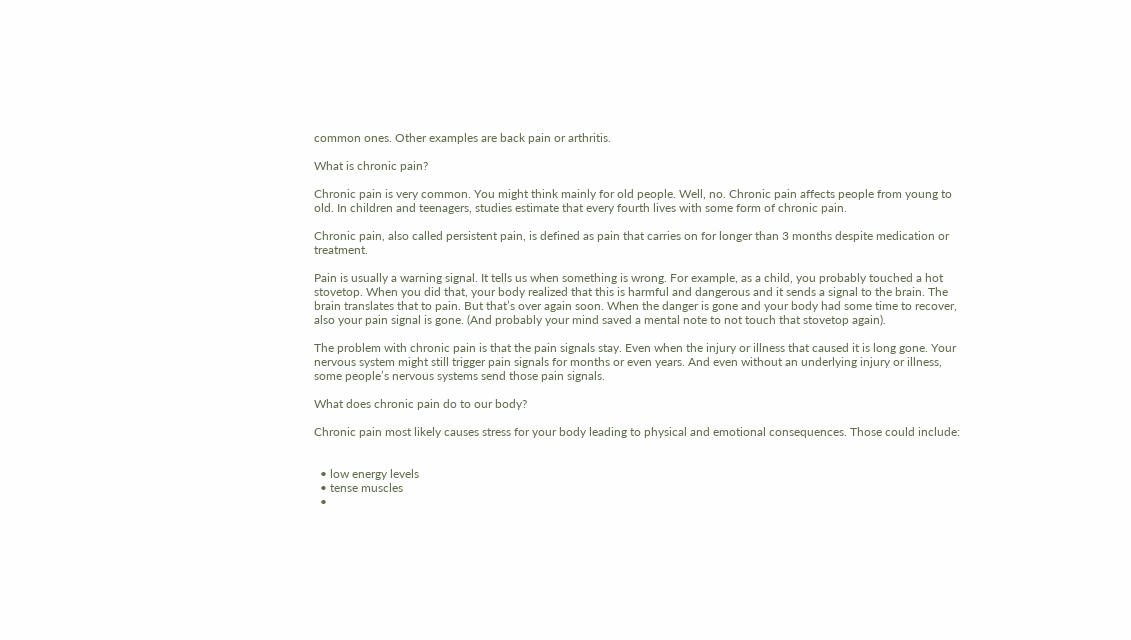common ones. Other examples are back pain or arthritis.

What is chronic pain?

Chronic pain is very common. You might think mainly for old people. Well, no. Chronic pain affects people from young to old. In children and teenagers, studies estimate that every fourth lives with some form of chronic pain.

Chronic pain, also called persistent pain, is defined as pain that carries on for longer than 3 months despite medication or treatment.

Pain is usually a warning signal. It tells us when something is wrong. For example, as a child, you probably touched a hot stovetop. When you did that, your body realized that this is harmful and dangerous and it sends a signal to the brain. The brain translates that to pain. But that’s over again soon. When the danger is gone and your body had some time to recover, also your pain signal is gone. (And probably your mind saved a mental note to not touch that stovetop again).

The problem with chronic pain is that the pain signals stay. Even when the injury or illness that caused it is long gone. Your nervous system might still trigger pain signals for months or even years. And even without an underlying injury or illness, some people’s nervous systems send those pain signals.

What does chronic pain do to our body?

Chronic pain most likely causes stress for your body leading to physical and emotional consequences. Those could include:


  • low energy levels
  • tense muscles
  •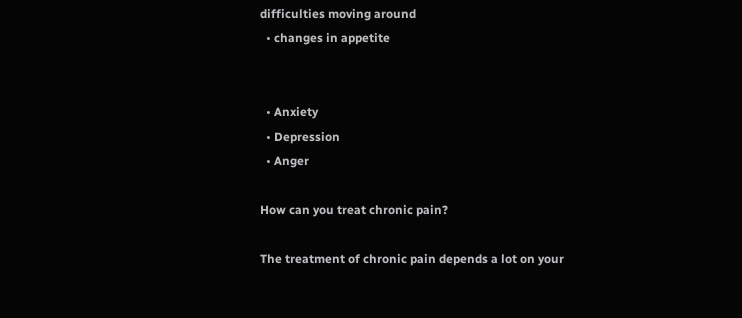difficulties moving around
  • changes in appetite


  • Anxiety
  • Depression
  • Anger

How can you treat chronic pain?

The treatment of chronic pain depends a lot on your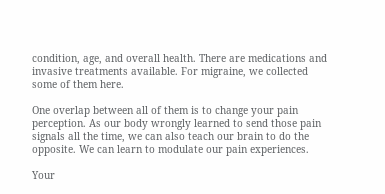condition, age, and overall health. There are medications and invasive treatments available. For migraine, we collected some of them here.

One overlap between all of them is to change your pain perception. As our body wrongly learned to send those pain signals all the time, we can also teach our brain to do the opposite. We can learn to modulate our pain experiences.

Your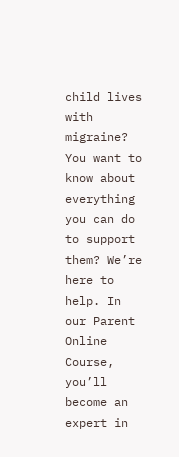child lives with migraine? You want to know about everything you can do to support them? We’re here to help. In our Parent Online Course, you’ll become an expert in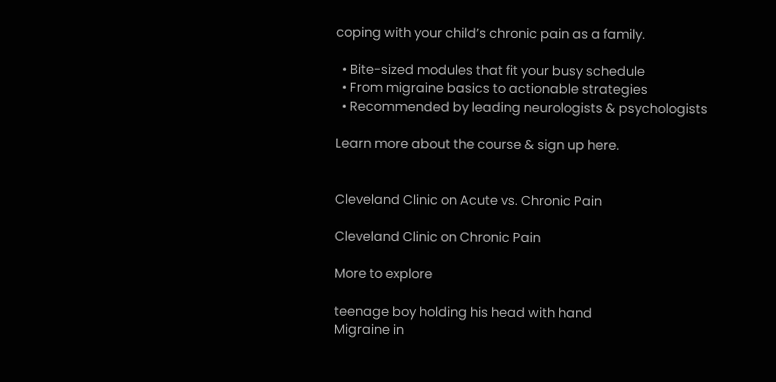coping with your child’s chronic pain as a family.

  • Bite-sized modules that fit your busy schedule
  • From migraine basics to actionable strategies
  • Recommended by leading neurologists & psychologists

Learn more about the course & sign up here.


Cleveland Clinic on Acute vs. Chronic Pain

Cleveland Clinic on Chronic Pain

More to explore

teenage boy holding his head with hand
Migraine in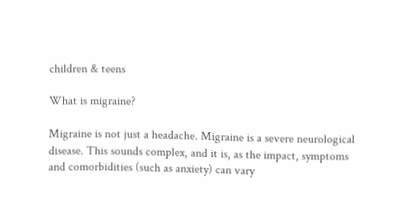children & teens

What is migraine?

Migraine is not just a headache. Migraine is a severe neurological disease. This sounds complex, and it is, as the impact, symptoms and comorbidities (such as anxiety) can vary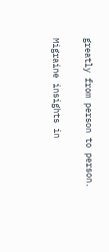greatly from person to person.

Migraine insights in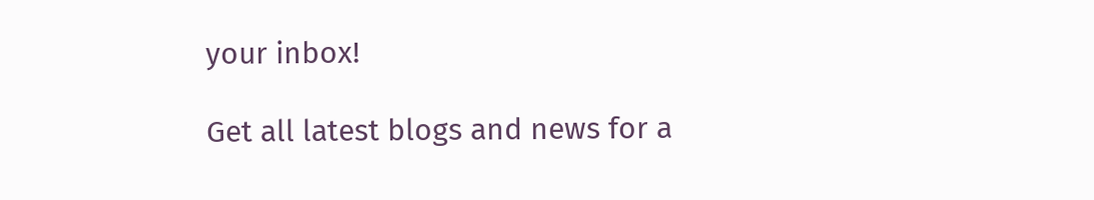your inbox!

Get all latest blogs and news for a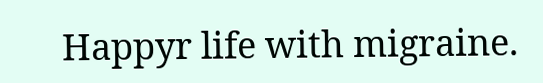Happyr life with migraine.